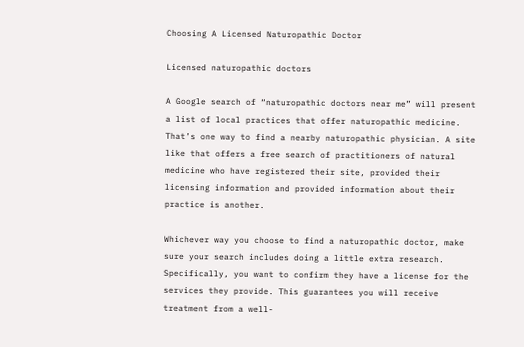Choosing A Licensed Naturopathic Doctor

Licensed naturopathic doctors

A Google search of “naturopathic doctors near me” will present a list of local practices that offer naturopathic medicine. That’s one way to find a nearby naturopathic physician. A site like that offers a free search of practitioners of natural medicine who have registered their site, provided their licensing information and provided information about their practice is another.

Whichever way you choose to find a naturopathic doctor, make sure your search includes doing a little extra research. Specifically, you want to confirm they have a license for the services they provide. This guarantees you will receive treatment from a well-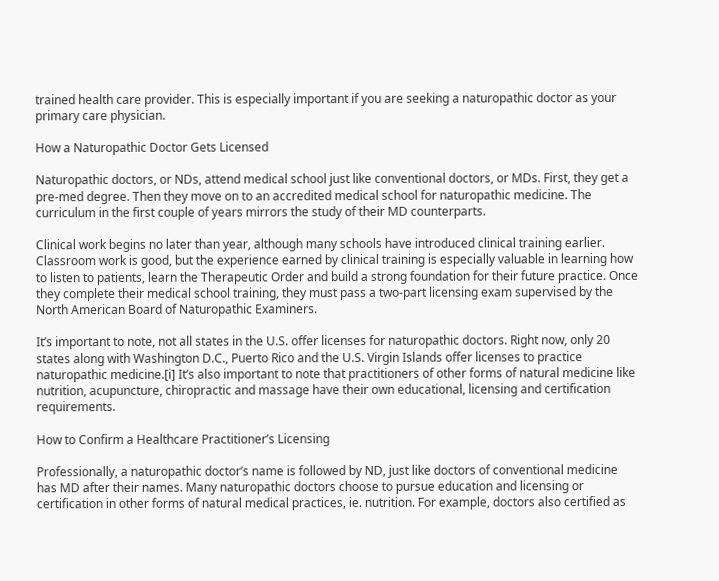trained health care provider. This is especially important if you are seeking a naturopathic doctor as your primary care physician.

How a Naturopathic Doctor Gets Licensed

Naturopathic doctors, or NDs, attend medical school just like conventional doctors, or MDs. First, they get a pre-med degree. Then they move on to an accredited medical school for naturopathic medicine. The curriculum in the first couple of years mirrors the study of their MD counterparts.

Clinical work begins no later than year, although many schools have introduced clinical training earlier. Classroom work is good, but the experience earned by clinical training is especially valuable in learning how to listen to patients, learn the Therapeutic Order and build a strong foundation for their future practice. Once they complete their medical school training, they must pass a two-part licensing exam supervised by the North American Board of Naturopathic Examiners.

It’s important to note, not all states in the U.S. offer licenses for naturopathic doctors. Right now, only 20 states along with Washington D.C., Puerto Rico and the U.S. Virgin Islands offer licenses to practice naturopathic medicine.[i] It’s also important to note that practitioners of other forms of natural medicine like nutrition, acupuncture, chiropractic and massage have their own educational, licensing and certification requirements.

How to Confirm a Healthcare Practitioner’s Licensing

Professionally, a naturopathic doctor’s name is followed by ND, just like doctors of conventional medicine has MD after their names. Many naturopathic doctors choose to pursue education and licensing or certification in other forms of natural medical practices, ie. nutrition. For example, doctors also certified as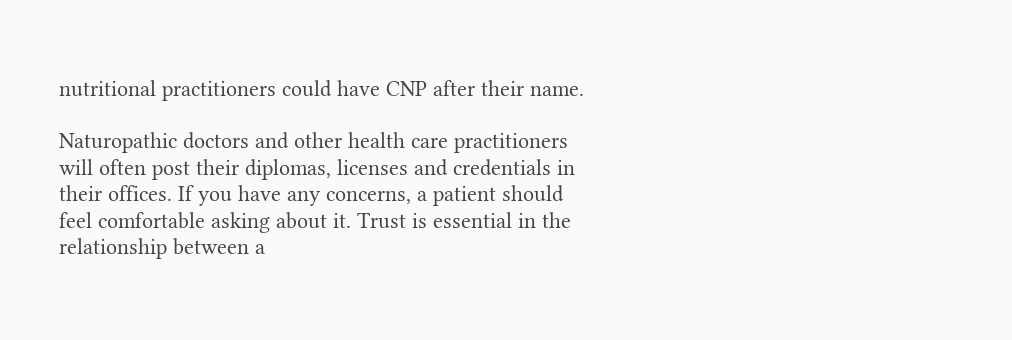nutritional practitioners could have CNP after their name.

Naturopathic doctors and other health care practitioners will often post their diplomas, licenses and credentials in their offices. If you have any concerns, a patient should feel comfortable asking about it. Trust is essential in the relationship between a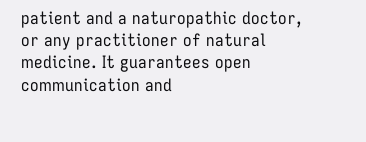patient and a naturopathic doctor, or any practitioner of natural medicine. It guarantees open communication and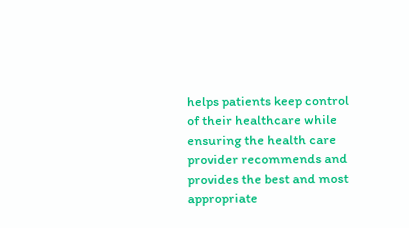helps patients keep control of their healthcare while ensuring the health care provider recommends and provides the best and most appropriate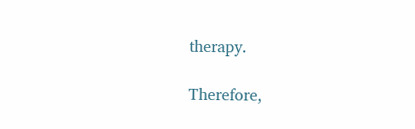therapy.

Therefore,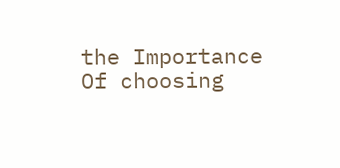the Importance Of choosing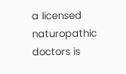a licensed naturopathic doctors is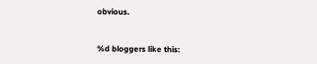obvious.


%d bloggers like this: